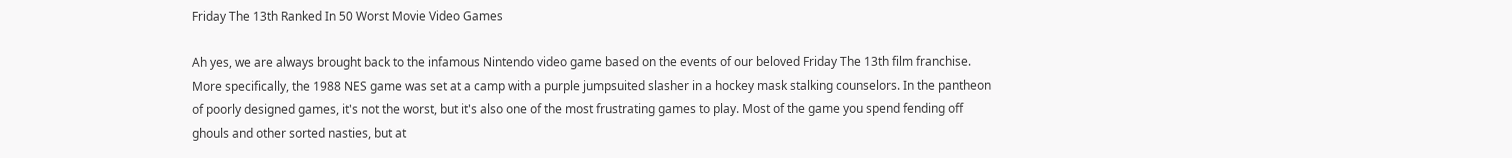Friday The 13th Ranked In 50 Worst Movie Video Games

Ah yes, we are always brought back to the infamous Nintendo video game based on the events of our beloved Friday The 13th film franchise. More specifically, the 1988 NES game was set at a camp with a purple jumpsuited slasher in a hockey mask stalking counselors. In the pantheon of poorly designed games, it's not the worst, but it's also one of the most frustrating games to play. Most of the game you spend fending off ghouls and other sorted nasties, but at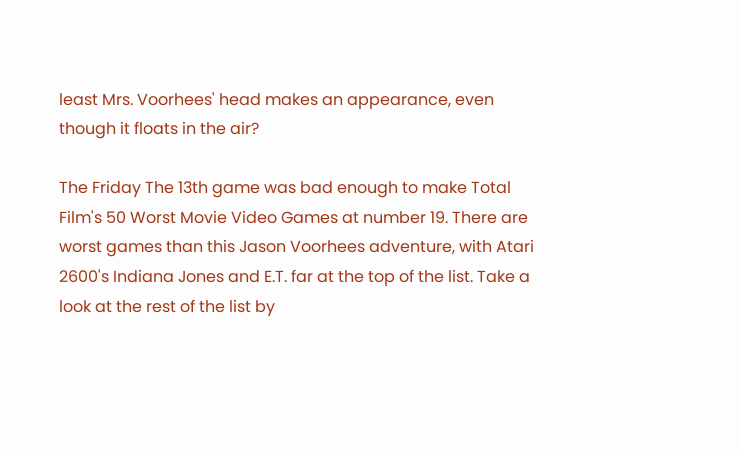least Mrs. Voorhees' head makes an appearance, even though it floats in the air?

The Friday The 13th game was bad enough to make Total Film's 50 Worst Movie Video Games at number 19. There are worst games than this Jason Voorhees adventure, with Atari 2600's Indiana Jones and E.T. far at the top of the list. Take a look at the rest of the list by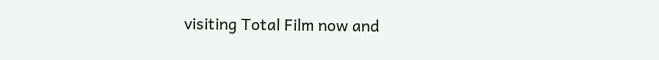visiting Total Film now and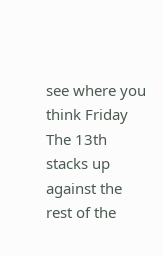see where you think Friday The 13th stacks up against the rest of the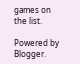games on the list.

Powered by Blogger.